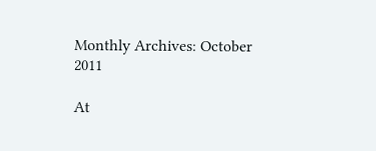Monthly Archives: October 2011

At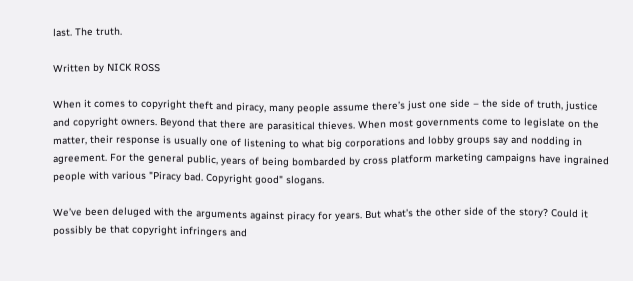last. The truth.

Written by NICK ROSS

When it comes to copyright theft and piracy, many people assume there’s just one side – the side of truth, justice and copyright owners. Beyond that there are parasitical thieves. When most governments come to legislate on the matter, their response is usually one of listening to what big corporations and lobby groups say and nodding in agreement. For the general public, years of being bombarded by cross platform marketing campaigns have ingrained people with various "Piracy bad. Copyright good" slogans.

We’ve been deluged with the arguments against piracy for years. But what’s the other side of the story? Could it possibly be that copyright infringers and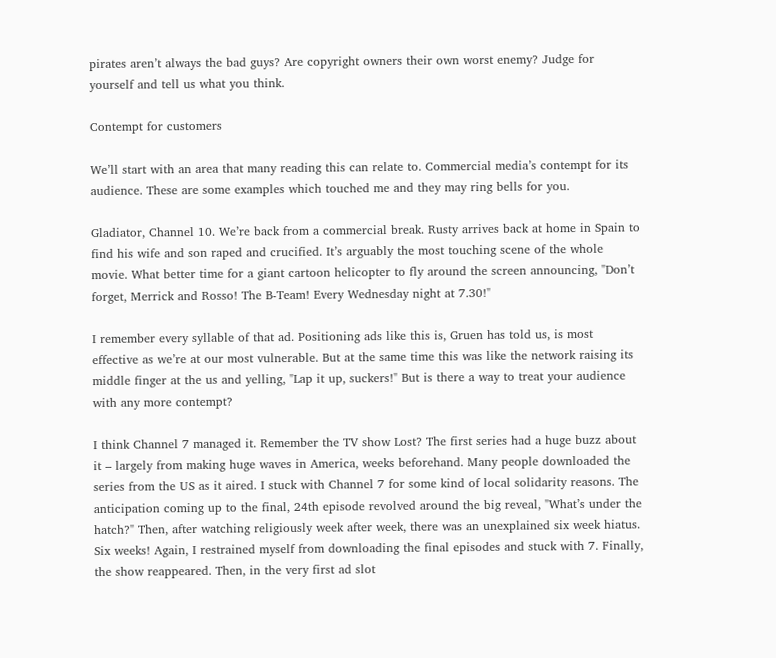pirates aren’t always the bad guys? Are copyright owners their own worst enemy? Judge for yourself and tell us what you think.

Contempt for customers

We’ll start with an area that many reading this can relate to. Commercial media’s contempt for its audience. These are some examples which touched me and they may ring bells for you.

Gladiator, Channel 10. We’re back from a commercial break. Rusty arrives back at home in Spain to find his wife and son raped and crucified. It’s arguably the most touching scene of the whole movie. What better time for a giant cartoon helicopter to fly around the screen announcing, "Don’t forget, Merrick and Rosso! The B-Team! Every Wednesday night at 7.30!"

I remember every syllable of that ad. Positioning ads like this is, Gruen has told us, is most effective as we’re at our most vulnerable. But at the same time this was like the network raising its middle finger at the us and yelling, "Lap it up, suckers!" But is there a way to treat your audience with any more contempt?

I think Channel 7 managed it. Remember the TV show Lost? The first series had a huge buzz about it – largely from making huge waves in America, weeks beforehand. Many people downloaded the series from the US as it aired. I stuck with Channel 7 for some kind of local solidarity reasons. The anticipation coming up to the final, 24th episode revolved around the big reveal, "What’s under the hatch?" Then, after watching religiously week after week, there was an unexplained six week hiatus. Six weeks! Again, I restrained myself from downloading the final episodes and stuck with 7. Finally, the show reappeared. Then, in the very first ad slot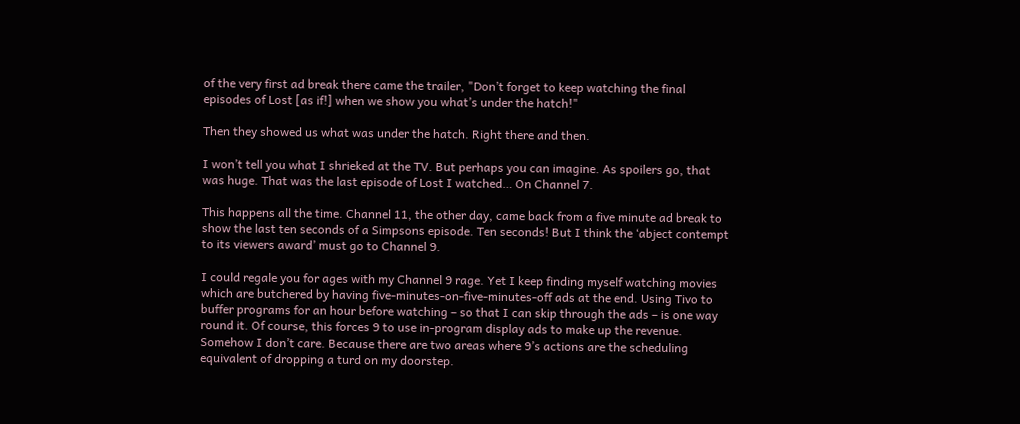of the very first ad break there came the trailer, "Don’t forget to keep watching the final episodes of Lost [as if!] when we show you what’s under the hatch!"

Then they showed us what was under the hatch. Right there and then.

I won’t tell you what I shrieked at the TV. But perhaps you can imagine. As spoilers go, that was huge. That was the last episode of Lost I watched… On Channel 7.

This happens all the time. Channel 11, the other day, came back from a five minute ad break to show the last ten seconds of a Simpsons episode. Ten seconds! But I think the ‘abject contempt to its viewers award’ must go to Channel 9.

I could regale you for ages with my Channel 9 rage. Yet I keep finding myself watching movies which are butchered by having five-minutes-on-five-minutes-off ads at the end. Using Tivo to buffer programs for an hour before watching – so that I can skip through the ads – is one way round it. Of course, this forces 9 to use in-program display ads to make up the revenue. Somehow I don’t care. Because there are two areas where 9’s actions are the scheduling equivalent of dropping a turd on my doorstep.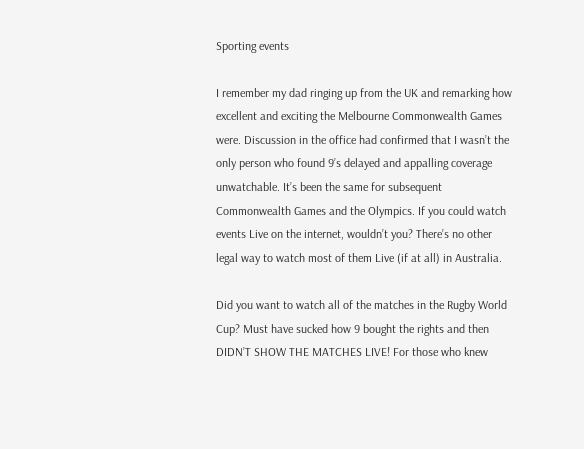Sporting events

I remember my dad ringing up from the UK and remarking how excellent and exciting the Melbourne Commonwealth Games were. Discussion in the office had confirmed that I wasn’t the only person who found 9’s delayed and appalling coverage unwatchable. It’s been the same for subsequent Commonwealth Games and the Olympics. If you could watch events Live on the internet, wouldn’t you? There’s no other legal way to watch most of them Live (if at all) in Australia.

Did you want to watch all of the matches in the Rugby World Cup? Must have sucked how 9 bought the rights and then DIDN’T SHOW THE MATCHES LIVE! For those who knew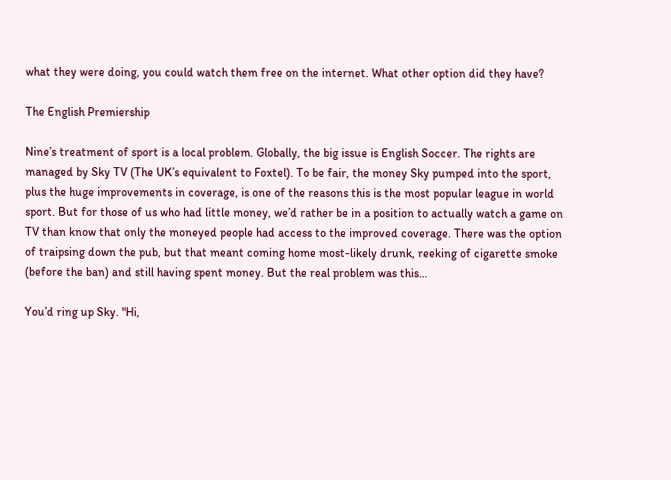what they were doing, you could watch them free on the internet. What other option did they have?

The English Premiership

Nine’s treatment of sport is a local problem. Globally, the big issue is English Soccer. The rights are managed by Sky TV (The UK’s equivalent to Foxtel). To be fair, the money Sky pumped into the sport, plus the huge improvements in coverage, is one of the reasons this is the most popular league in world sport. But for those of us who had little money, we’d rather be in a position to actually watch a game on TV than know that only the moneyed people had access to the improved coverage. There was the option of traipsing down the pub, but that meant coming home most-likely drunk, reeking of cigarette smoke (before the ban) and still having spent money. But the real problem was this…

You’d ring up Sky. "Hi,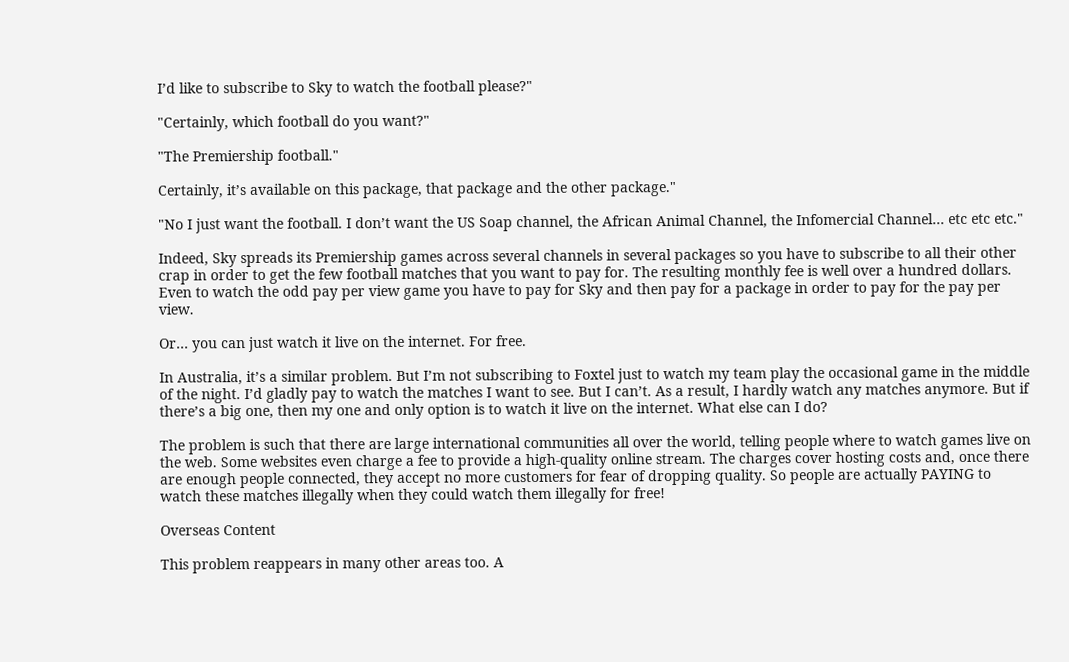I’d like to subscribe to Sky to watch the football please?"

"Certainly, which football do you want?"

"The Premiership football."

Certainly, it’s available on this package, that package and the other package."

"No I just want the football. I don’t want the US Soap channel, the African Animal Channel, the Infomercial Channel… etc etc etc."

Indeed, Sky spreads its Premiership games across several channels in several packages so you have to subscribe to all their other crap in order to get the few football matches that you want to pay for. The resulting monthly fee is well over a hundred dollars. Even to watch the odd pay per view game you have to pay for Sky and then pay for a package in order to pay for the pay per view.

Or… you can just watch it live on the internet. For free.

In Australia, it’s a similar problem. But I’m not subscribing to Foxtel just to watch my team play the occasional game in the middle of the night. I’d gladly pay to watch the matches I want to see. But I can’t. As a result, I hardly watch any matches anymore. But if there’s a big one, then my one and only option is to watch it live on the internet. What else can I do?

The problem is such that there are large international communities all over the world, telling people where to watch games live on the web. Some websites even charge a fee to provide a high-quality online stream. The charges cover hosting costs and, once there are enough people connected, they accept no more customers for fear of dropping quality. So people are actually PAYING to watch these matches illegally when they could watch them illegally for free!

Overseas Content

This problem reappears in many other areas too. A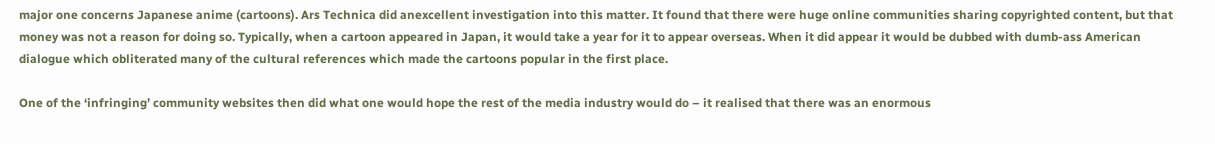major one concerns Japanese anime (cartoons). Ars Technica did anexcellent investigation into this matter. It found that there were huge online communities sharing copyrighted content, but that money was not a reason for doing so. Typically, when a cartoon appeared in Japan, it would take a year for it to appear overseas. When it did appear it would be dubbed with dumb-ass American dialogue which obliterated many of the cultural references which made the cartoons popular in the first place.

One of the ‘infringing’ community websites then did what one would hope the rest of the media industry would do – it realised that there was an enormous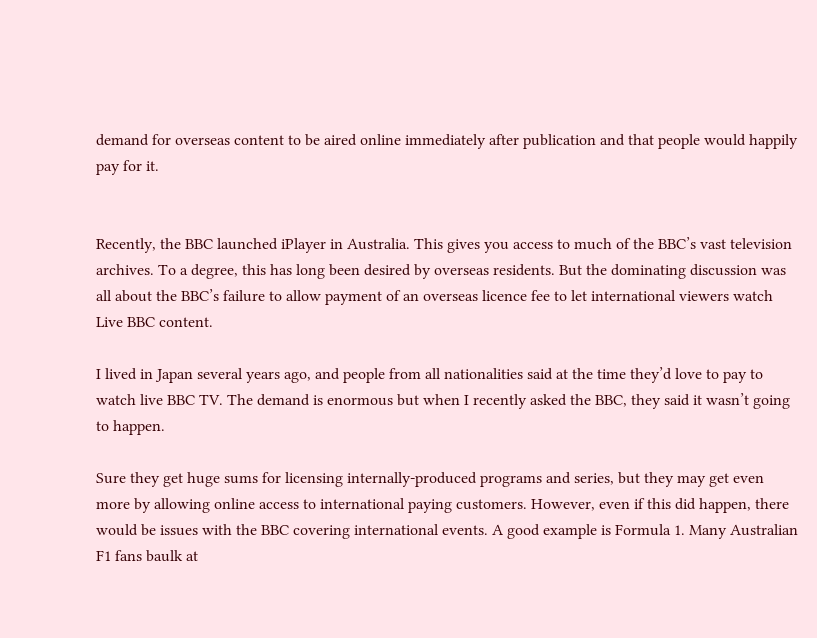demand for overseas content to be aired online immediately after publication and that people would happily pay for it.


Recently, the BBC launched iPlayer in Australia. This gives you access to much of the BBC’s vast television archives. To a degree, this has long been desired by overseas residents. But the dominating discussion was all about the BBC’s failure to allow payment of an overseas licence fee to let international viewers watch Live BBC content.

I lived in Japan several years ago, and people from all nationalities said at the time they’d love to pay to watch live BBC TV. The demand is enormous but when I recently asked the BBC, they said it wasn’t going to happen.

Sure they get huge sums for licensing internally-produced programs and series, but they may get even more by allowing online access to international paying customers. However, even if this did happen, there would be issues with the BBC covering international events. A good example is Formula 1. Many Australian F1 fans baulk at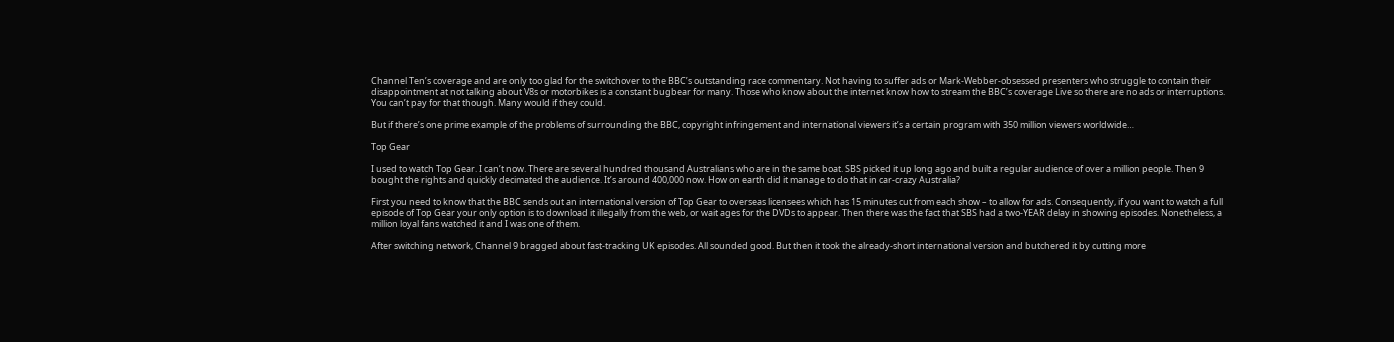Channel Ten’s coverage and are only too glad for the switchover to the BBC’s outstanding race commentary. Not having to suffer ads or Mark-Webber-obsessed presenters who struggle to contain their disappointment at not talking about V8s or motorbikes is a constant bugbear for many. Those who know about the internet know how to stream the BBC’s coverage Live so there are no ads or interruptions. You can’t pay for that though. Many would if they could.

But if there’s one prime example of the problems of surrounding the BBC, copyright infringement and international viewers it’s a certain program with 350 million viewers worldwide…

Top Gear

I used to watch Top Gear. I can’t now. There are several hundred thousand Australians who are in the same boat. SBS picked it up long ago and built a regular audience of over a million people. Then 9 bought the rights and quickly decimated the audience. It’s around 400,000 now. How on earth did it manage to do that in car-crazy Australia?

First you need to know that the BBC sends out an international version of Top Gear to overseas licensees which has 15 minutes cut from each show – to allow for ads. Consequently, if you want to watch a full episode of Top Gear your only option is to download it illegally from the web, or wait ages for the DVDs to appear. Then there was the fact that SBS had a two-YEAR delay in showing episodes. Nonetheless, a million loyal fans watched it and I was one of them.

After switching network, Channel 9 bragged about fast-tracking UK episodes. All sounded good. But then it took the already-short international version and butchered it by cutting more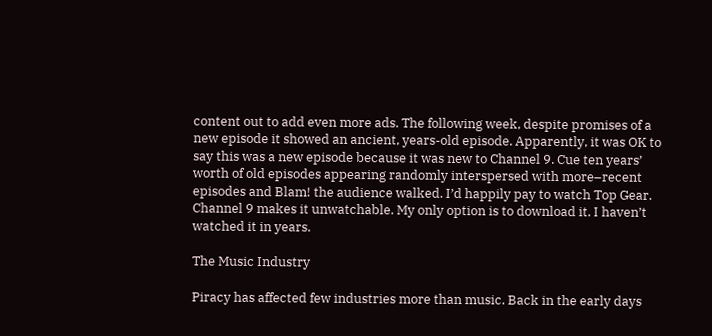content out to add even more ads. The following week, despite promises of a new episode it showed an ancient, years-old episode. Apparently, it was OK to say this was a new episode because it was new to Channel 9. Cue ten years’ worth of old episodes appearing randomly interspersed with more–recent episodes and Blam! the audience walked. I’d happily pay to watch Top Gear. Channel 9 makes it unwatchable. My only option is to download it. I haven’t watched it in years.

The Music Industry

Piracy has affected few industries more than music. Back in the early days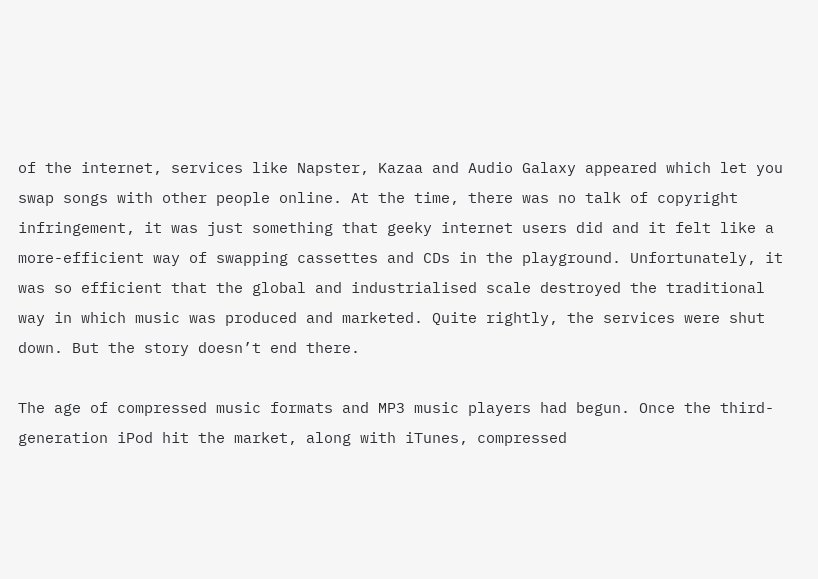of the internet, services like Napster, Kazaa and Audio Galaxy appeared which let you swap songs with other people online. At the time, there was no talk of copyright infringement, it was just something that geeky internet users did and it felt like a more-efficient way of swapping cassettes and CDs in the playground. Unfortunately, it was so efficient that the global and industrialised scale destroyed the traditional way in which music was produced and marketed. Quite rightly, the services were shut down. But the story doesn’t end there.

The age of compressed music formats and MP3 music players had begun. Once the third-generation iPod hit the market, along with iTunes, compressed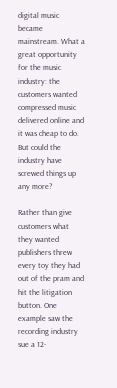digital music became mainstream. What a great opportunity for the music industry: the customers wanted compressed music delivered online and it was cheap to do. But could the industry have screwed things up any more?

Rather than give customers what they wanted publishers threw every toy they had out of the pram and hit the litigation button. One example saw the recording industry sue a 12-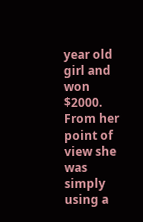year old girl and won $2000. From her point of view she was simply using a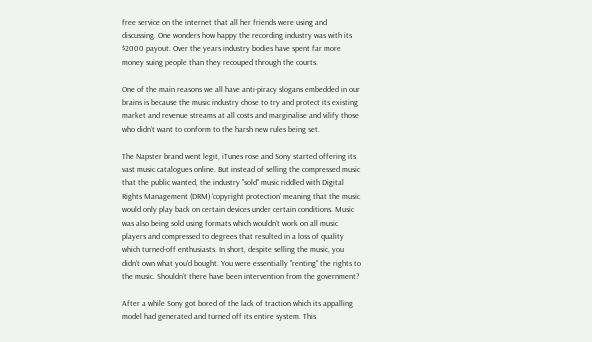free service on the internet that all her friends were using and discussing. One wonders how happy the recording industry was with its $2000 payout. Over the years industry bodies have spent far more money suing people than they recouped through the courts.

One of the main reasons we all have anti-piracy slogans embedded in our brains is because the music industry chose to try and protect its existing market and revenue streams at all costs and marginalise and vilify those who didn’t want to conform to the harsh new rules being set.

The Napster brand went legit, iTunes rose and Sony started offering its vast music catalogues online. But instead of selling the compressed music that the public wanted, the industry "sold" music riddled with Digital Rights Management (DRM) ‘copyright protection’ meaning that the music would only play back on certain devices under certain conditions. Music was also being sold using formats which wouldn’t work on all music players and compressed to degrees that resulted in a loss of quality which turned-off enthusiasts. In short, despite selling the music, you didn’t own what you’d bought. You were essentially "renting" the rights to the music. Shouldn’t there have been intervention from the government?

After a while Sony got bored of the lack of traction which its appalling model had generated and turned off its entire system. This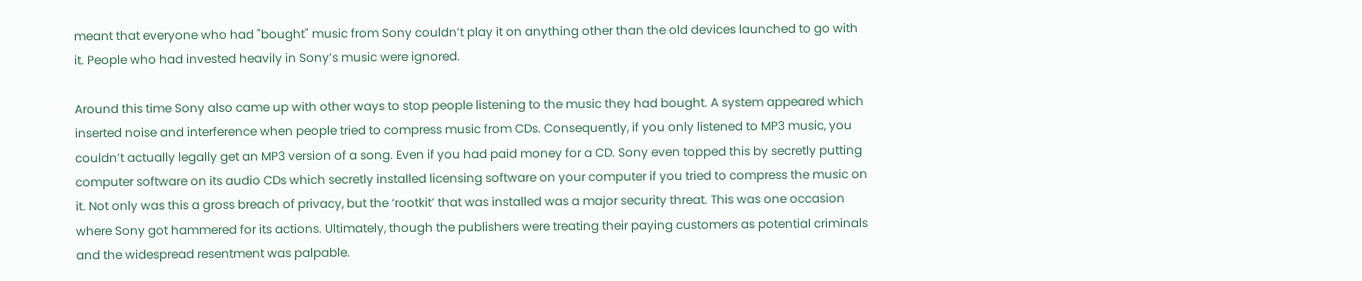meant that everyone who had "bought" music from Sony couldn’t play it on anything other than the old devices launched to go with it. People who had invested heavily in Sony’s music were ignored.

Around this time Sony also came up with other ways to stop people listening to the music they had bought. A system appeared which inserted noise and interference when people tried to compress music from CDs. Consequently, if you only listened to MP3 music, you couldn’t actually legally get an MP3 version of a song. Even if you had paid money for a CD. Sony even topped this by secretly putting computer software on its audio CDs which secretly installed licensing software on your computer if you tried to compress the music on it. Not only was this a gross breach of privacy, but the ‘rootkit’ that was installed was a major security threat. This was one occasion where Sony got hammered for its actions. Ultimately, though the publishers were treating their paying customers as potential criminals and the widespread resentment was palpable.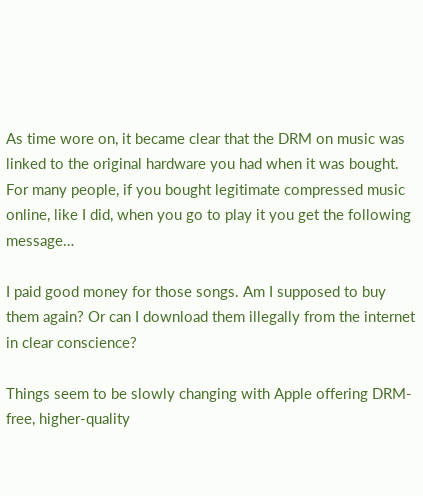As time wore on, it became clear that the DRM on music was linked to the original hardware you had when it was bought. For many people, if you bought legitimate compressed music online, like I did, when you go to play it you get the following message…

I paid good money for those songs. Am I supposed to buy them again? Or can I download them illegally from the internet in clear conscience?

Things seem to be slowly changing with Apple offering DRM-free, higher-quality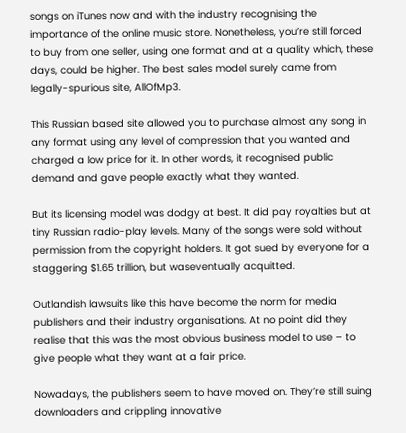songs on iTunes now and with the industry recognising the importance of the online music store. Nonetheless, you’re still forced to buy from one seller, using one format and at a quality which, these days, could be higher. The best sales model surely came from legally-spurious site, AllOfMp3.

This Russian based site allowed you to purchase almost any song in any format using any level of compression that you wanted and charged a low price for it. In other words, it recognised public demand and gave people exactly what they wanted.

But its licensing model was dodgy at best. It did pay royalties but at tiny Russian radio-play levels. Many of the songs were sold without permission from the copyright holders. It got sued by everyone for a staggering $1.65 trillion, but waseventually acquitted.

Outlandish lawsuits like this have become the norm for media publishers and their industry organisations. At no point did they realise that this was the most obvious business model to use – to give people what they want at a fair price.

Nowadays, the publishers seem to have moved on. They’re still suing downloaders and crippling innovative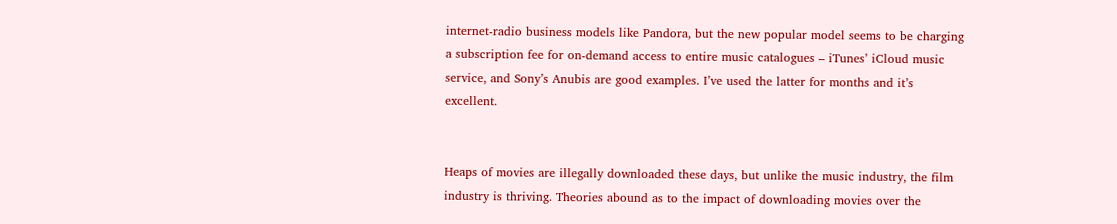internet-radio business models like Pandora, but the new popular model seems to be charging a subscription fee for on-demand access to entire music catalogues – iTunes’ iCloud music service, and Sony’s Anubis are good examples. I’ve used the latter for months and it’s excellent.


Heaps of movies are illegally downloaded these days, but unlike the music industry, the film industry is thriving. Theories abound as to the impact of downloading movies over the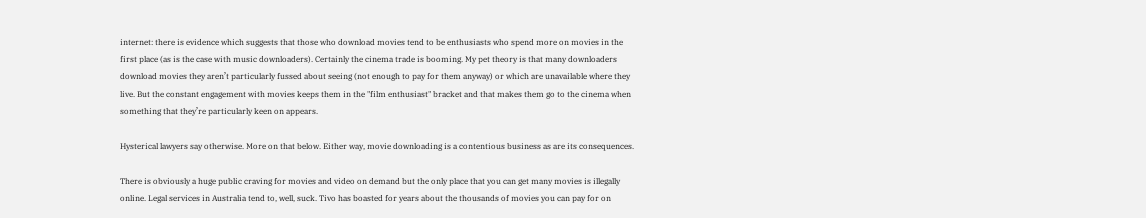internet: there is evidence which suggests that those who download movies tend to be enthusiasts who spend more on movies in the first place (as is the case with music downloaders). Certainly the cinema trade is booming. My pet theory is that many downloaders download movies they aren’t particularly fussed about seeing (not enough to pay for them anyway) or which are unavailable where they live. But the constant engagement with movies keeps them in the "film enthusiast" bracket and that makes them go to the cinema when something that they’re particularly keen on appears.

Hysterical lawyers say otherwise. More on that below. Either way, movie downloading is a contentious business as are its consequences.

There is obviously a huge public craving for movies and video on demand but the only place that you can get many movies is illegally online. Legal services in Australia tend to, well, suck. Tivo has boasted for years about the thousands of movies you can pay for on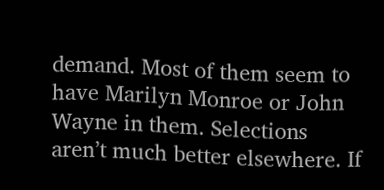demand. Most of them seem to have Marilyn Monroe or John Wayne in them. Selections aren’t much better elsewhere. If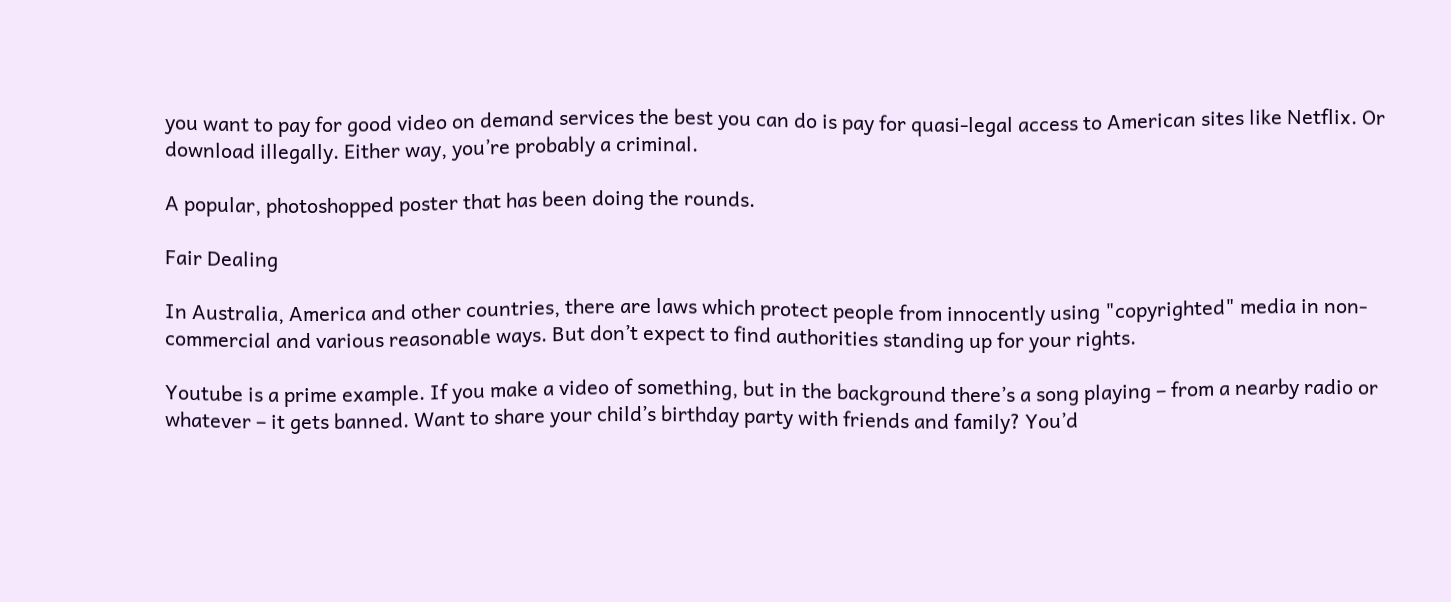you want to pay for good video on demand services the best you can do is pay for quasi-legal access to American sites like Netflix. Or download illegally. Either way, you’re probably a criminal.

A popular, photoshopped poster that has been doing the rounds.

Fair Dealing

In Australia, America and other countries, there are laws which protect people from innocently using "copyrighted" media in non-commercial and various reasonable ways. But don’t expect to find authorities standing up for your rights.

Youtube is a prime example. If you make a video of something, but in the background there’s a song playing – from a nearby radio or whatever – it gets banned. Want to share your child’s birthday party with friends and family? You’d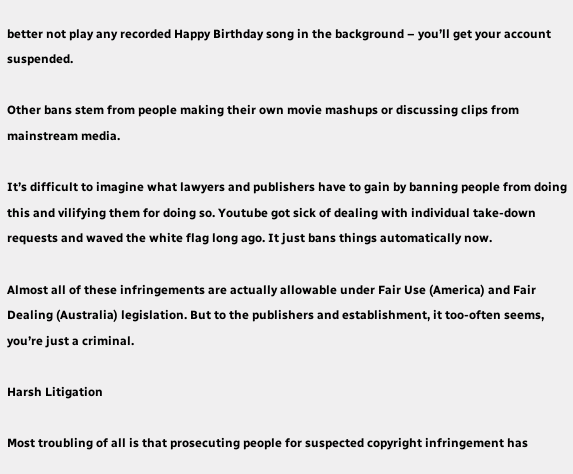better not play any recorded Happy Birthday song in the background – you’ll get your account suspended.

Other bans stem from people making their own movie mashups or discussing clips from mainstream media.

It’s difficult to imagine what lawyers and publishers have to gain by banning people from doing this and vilifying them for doing so. Youtube got sick of dealing with individual take-down requests and waved the white flag long ago. It just bans things automatically now.

Almost all of these infringements are actually allowable under Fair Use (America) and Fair Dealing (Australia) legislation. But to the publishers and establishment, it too-often seems, you’re just a criminal.

Harsh Litigation

Most troubling of all is that prosecuting people for suspected copyright infringement has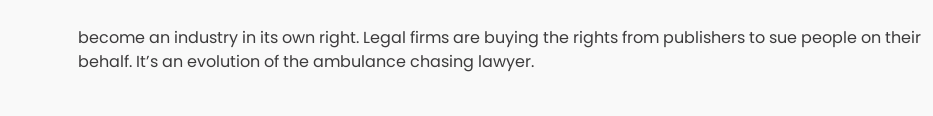become an industry in its own right. Legal firms are buying the rights from publishers to sue people on their behalf. It’s an evolution of the ambulance chasing lawyer.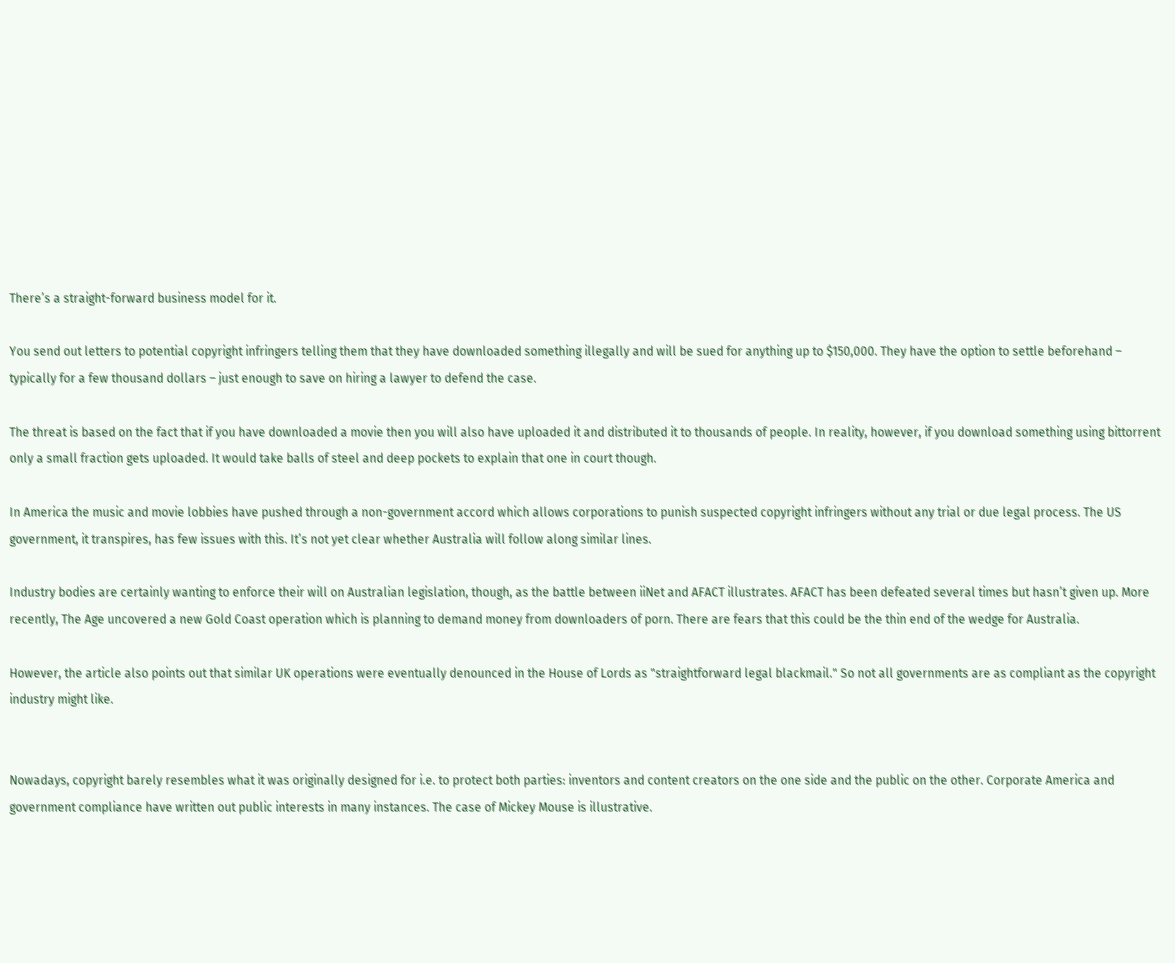There’s a straight-forward business model for it.

You send out letters to potential copyright infringers telling them that they have downloaded something illegally and will be sued for anything up to $150,000. They have the option to settle beforehand – typically for a few thousand dollars – just enough to save on hiring a lawyer to defend the case.

The threat is based on the fact that if you have downloaded a movie then you will also have uploaded it and distributed it to thousands of people. In reality, however, if you download something using bittorrent only a small fraction gets uploaded. It would take balls of steel and deep pockets to explain that one in court though.

In America the music and movie lobbies have pushed through a non-government accord which allows corporations to punish suspected copyright infringers without any trial or due legal process. The US government, it transpires, has few issues with this. It’s not yet clear whether Australia will follow along similar lines.

Industry bodies are certainly wanting to enforce their will on Australian legislation, though, as the battle between iiNet and AFACT illustrates. AFACT has been defeated several times but hasn’t given up. More recently, The Age uncovered a new Gold Coast operation which is planning to demand money from downloaders of porn. There are fears that this could be the thin end of the wedge for Australia.

However, the article also points out that similar UK operations were eventually denounced in the House of Lords as "straightforward legal blackmail." So not all governments are as compliant as the copyright industry might like.


Nowadays, copyright barely resembles what it was originally designed for i.e. to protect both parties: inventors and content creators on the one side and the public on the other. Corporate America and government compliance have written out public interests in many instances. The case of Mickey Mouse is illustrative.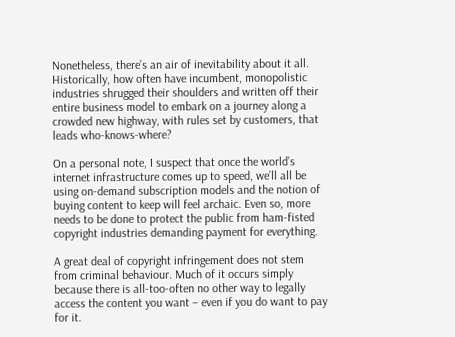Nonetheless, there’s an air of inevitability about it all. Historically, how often have incumbent, monopolistic industries shrugged their shoulders and written off their entire business model to embark on a journey along a crowded new highway, with rules set by customers, that leads who-knows-where?

On a personal note, I suspect that once the world’s internet infrastructure comes up to speed, we’ll all be using on-demand subscription models and the notion of buying content to keep will feel archaic. Even so, more needs to be done to protect the public from ham-fisted copyright industries demanding payment for everything.

A great deal of copyright infringement does not stem from criminal behaviour. Much of it occurs simply because there is all-too-often no other way to legally access the content you want – even if you do want to pay for it.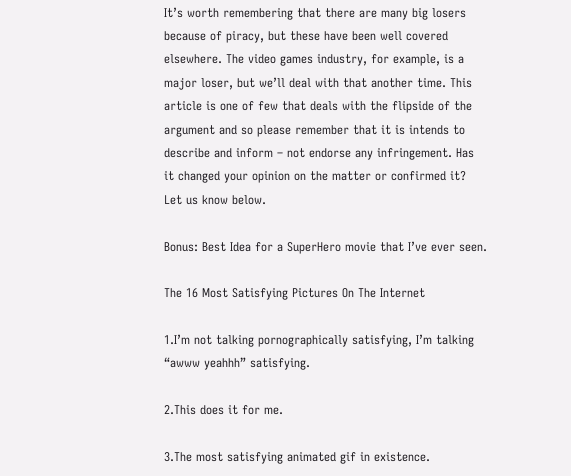It’s worth remembering that there are many big losers because of piracy, but these have been well covered elsewhere. The video games industry, for example, is a major loser, but we’ll deal with that another time. This article is one of few that deals with the flipside of the argument and so please remember that it is intends to describe and inform – not endorse any infringement. Has it changed your opinion on the matter or confirmed it? Let us know below.

Bonus: Best Idea for a SuperHero movie that I’ve ever seen.

The 16 Most Satisfying Pictures On The Internet

1.I’m not talking pornographically satisfying, I’m talking “awww yeahhh” satisfying.

2.This does it for me.

3.The most satisfying animated gif in existence.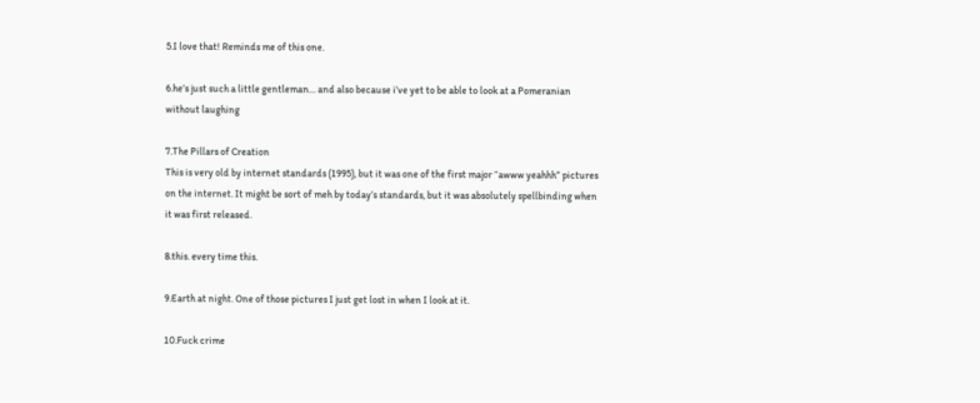5.I love that! Reminds me of this one.

6.he’s just such a little gentleman… and also because i’ve yet to be able to look at a Pomeranian without laughing

7.The Pillars of Creation
This is very old by internet standards (1995), but it was one of the first major “awww yeahhh” pictures on the internet. It might be sort of meh by today’s standards, but it was absolutely spellbinding when it was first released.

8.this. every time this.

9.Earth at night. One of those pictures I just get lost in when I look at it.

10.Fuck crime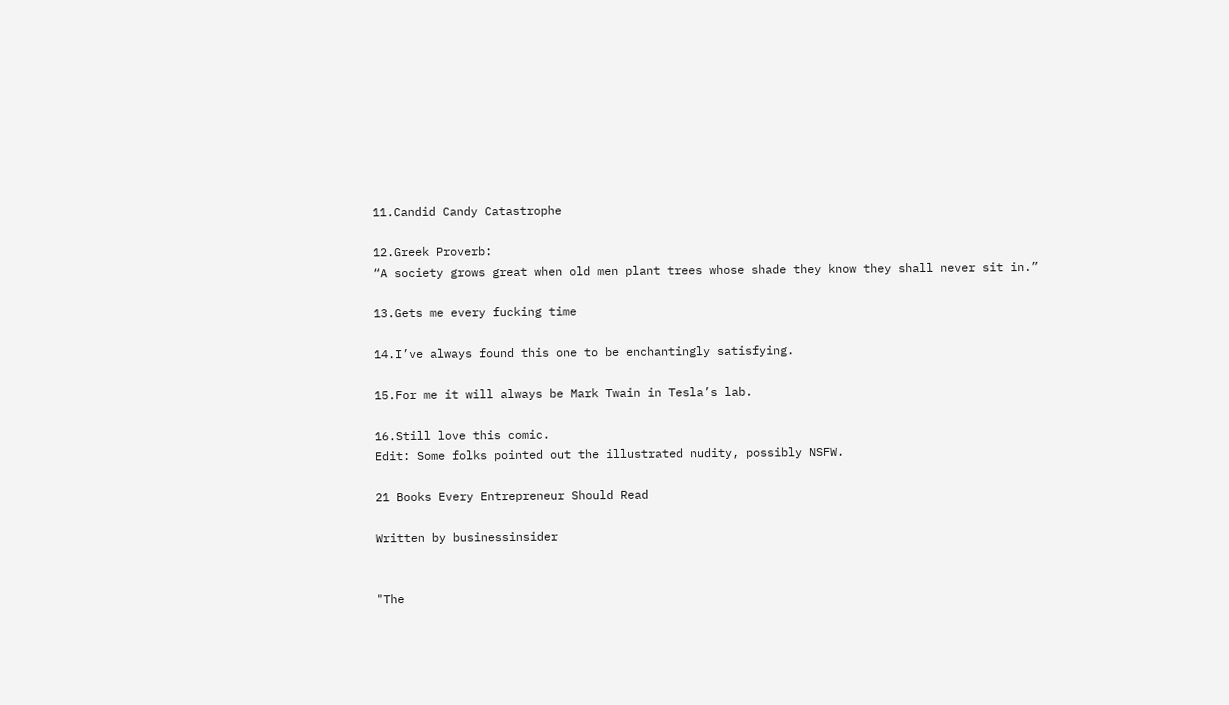11.Candid Candy Catastrophe

12.Greek Proverb:
“A society grows great when old men plant trees whose shade they know they shall never sit in.”

13.Gets me every fucking time

14.I’ve always found this one to be enchantingly satisfying.

15.For me it will always be Mark Twain in Tesla’s lab.

16.Still love this comic.
Edit: Some folks pointed out the illustrated nudity, possibly NSFW.

21 Books Every Entrepreneur Should Read

Written by businessinsider


"The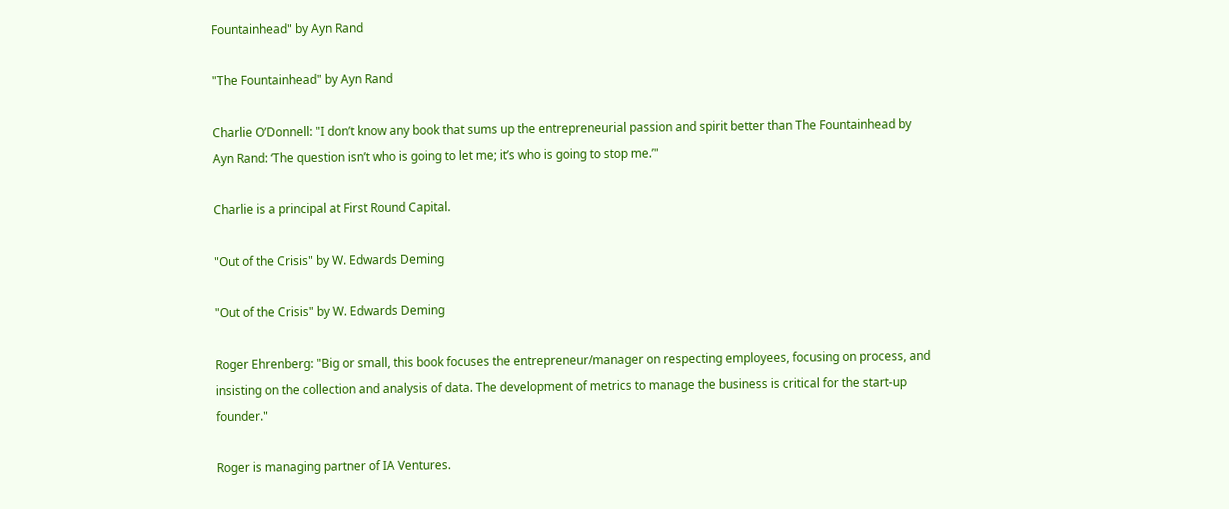Fountainhead" by Ayn Rand

"The Fountainhead" by Ayn Rand

Charlie O’Donnell: "I don’t know any book that sums up the entrepreneurial passion and spirit better than The Fountainhead by Ayn Rand: ‘The question isn’t who is going to let me; it’s who is going to stop me.’"

Charlie is a principal at First Round Capital.

"Out of the Crisis" by W. Edwards Deming

"Out of the Crisis" by W. Edwards Deming

Roger Ehrenberg: "Big or small, this book focuses the entrepreneur/manager on respecting employees, focusing on process, and insisting on the collection and analysis of data. The development of metrics to manage the business is critical for the start-up founder."

Roger is managing partner of IA Ventures.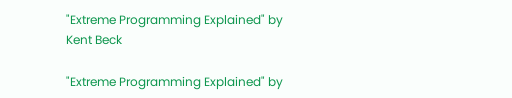"Extreme Programming Explained" by Kent Beck

"Extreme Programming Explained" by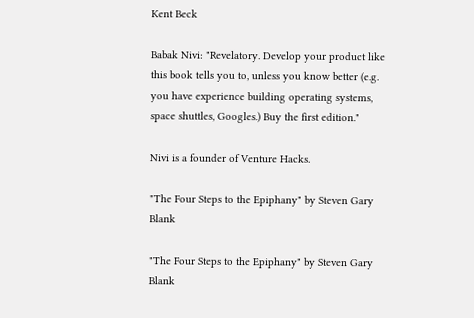Kent Beck

Babak Nivi: "Revelatory. Develop your product like this book tells you to, unless you know better (e.g. you have experience building operating systems, space shuttles, Googles.) Buy the first edition."

Nivi is a founder of Venture Hacks.

"The Four Steps to the Epiphany" by Steven Gary Blank

"The Four Steps to the Epiphany" by Steven Gary Blank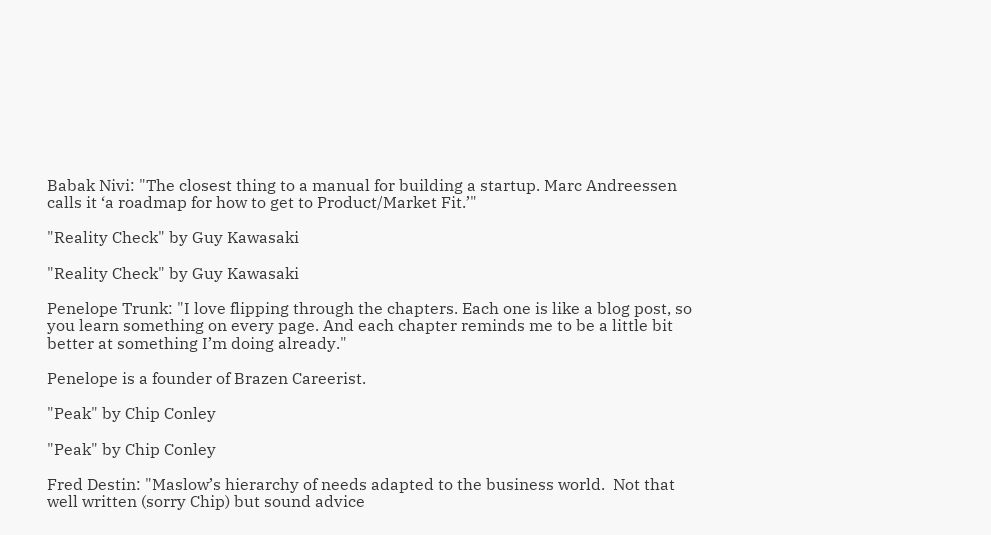Babak Nivi: "The closest thing to a manual for building a startup. Marc Andreessen calls it ‘a roadmap for how to get to Product/Market Fit.’"

"Reality Check" by Guy Kawasaki

"Reality Check" by Guy Kawasaki

Penelope Trunk: "I love flipping through the chapters. Each one is like a blog post, so you learn something on every page. And each chapter reminds me to be a little bit better at something I’m doing already."

Penelope is a founder of Brazen Careerist.

"Peak" by Chip Conley

"Peak" by Chip Conley

Fred Destin: "Maslow’s hierarchy of needs adapted to the business world.  Not that well written (sorry Chip) but sound advice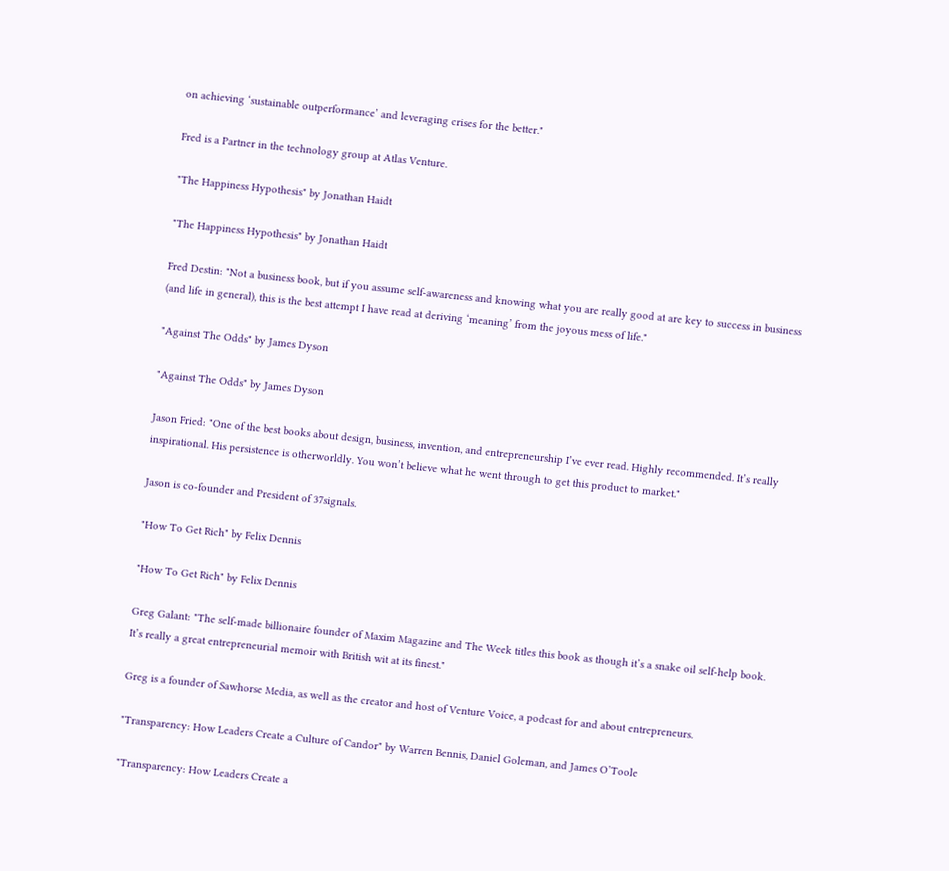on achieving ‘sustainable outperformance’ and leveraging crises for the better."

Fred is a Partner in the technology group at Atlas Venture.

"The Happiness Hypothesis" by Jonathan Haidt

"The Happiness Hypothesis" by Jonathan Haidt

Fred Destin: "Not a business book, but if you assume self-awareness and knowing what you are really good at are key to success in business (and life in general), this is the best attempt I have read at deriving ‘meaning’ from the joyous mess of life."

"Against The Odds" by James Dyson

"Against The Odds" by James Dyson

Jason Fried: "One of the best books about design, business, invention, and entrepreneurship I’ve ever read. Highly recommended. It’s really inspirational. His persistence is otherworldly. You won’t believe what he went through to get this product to market."

Jason is co-founder and President of 37signals.

"How To Get Rich" by Felix Dennis

"How To Get Rich" by Felix Dennis

Greg Galant: "The self-made billionaire founder of Maxim Magazine and The Week titles this book as though it’s a snake oil self-help book. It’s really a great entrepreneurial memoir with British wit at its finest."

Greg is a founder of Sawhorse Media, as well as the creator and host of Venture Voice, a podcast for and about entrepreneurs.

"Transparency: How Leaders Create a Culture of Candor" by Warren Bennis, Daniel Goleman, and James O’Toole

"Transparency: How Leaders Create a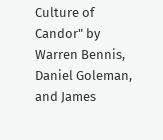Culture of Candor" by Warren Bennis, Daniel Goleman, and James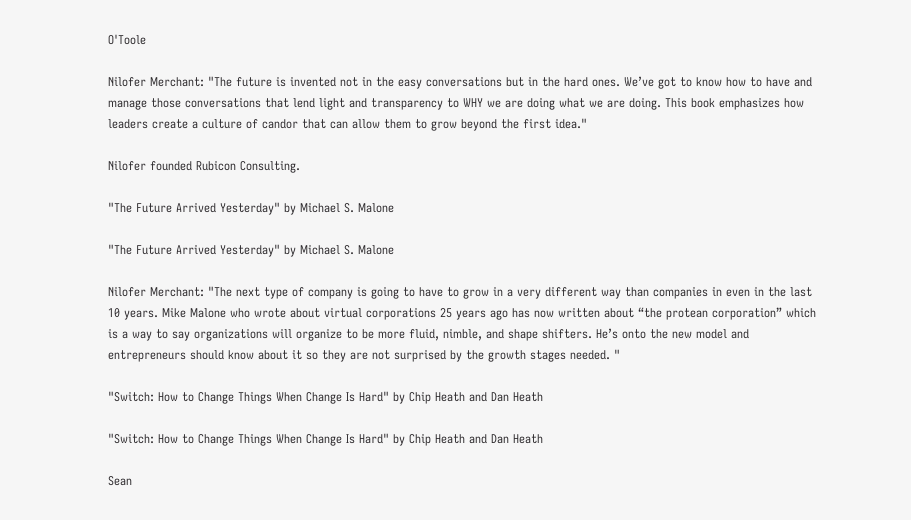O'Toole

Nilofer Merchant: "The future is invented not in the easy conversations but in the hard ones. We’ve got to know how to have and manage those conversations that lend light and transparency to WHY we are doing what we are doing. This book emphasizes how leaders create a culture of candor that can allow them to grow beyond the first idea."

Nilofer founded Rubicon Consulting.

"The Future Arrived Yesterday" by Michael S. Malone

"The Future Arrived Yesterday" by Michael S. Malone

Nilofer Merchant: "The next type of company is going to have to grow in a very different way than companies in even in the last 10 years. Mike Malone who wrote about virtual corporations 25 years ago has now written about “the protean corporation” which is a way to say organizations will organize to be more fluid, nimble, and shape shifters. He’s onto the new model and entrepreneurs should know about it so they are not surprised by the growth stages needed. "

"Switch: How to Change Things When Change Is Hard" by Chip Heath and Dan Heath

"Switch: How to Change Things When Change Is Hard" by Chip Heath and Dan Heath

Sean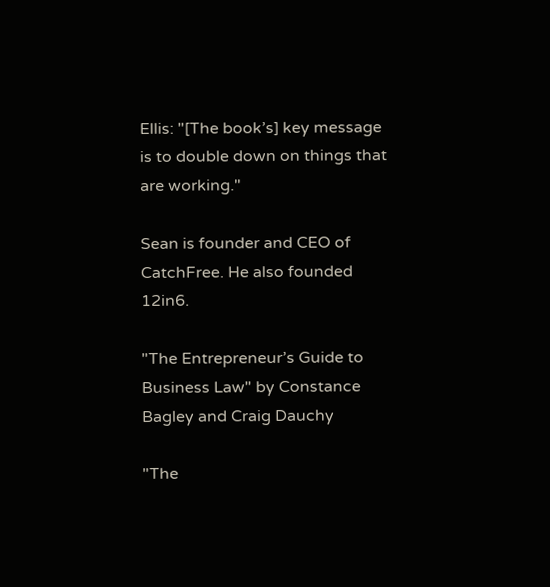Ellis: "[The book’s] key message is to double down on things that are working."

Sean is founder and CEO of CatchFree. He also founded 12in6.

"The Entrepreneur’s Guide to Business Law" by Constance Bagley and Craig Dauchy

"The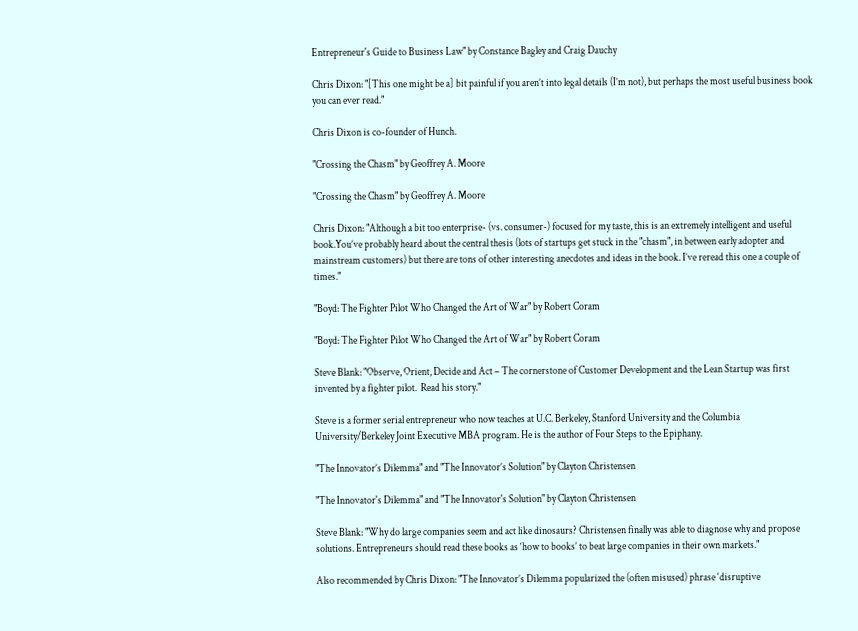Entrepreneur's Guide to Business Law" by Constance Bagley and Craig Dauchy

Chris Dixon: "[This one might be a] bit painful if you aren’t into legal details (I’m not), but perhaps the most useful business book you can ever read."

Chris Dixon is co-founder of Hunch.

"Crossing the Chasm" by Geoffrey A. Moore

"Crossing the Chasm" by Geoffrey A. Moore

Chris Dixon: "Although a bit too enterprise- (vs. consumer-) focused for my taste, this is an extremely intelligent and useful book.You’ve probably heard about the central thesis (lots of startups get stuck in the "chasm", in between early adopter and mainstream customers) but there are tons of other interesting anecdotes and ideas in the book. I’ve reread this one a couple of times."

"Boyd: The Fighter Pilot Who Changed the Art of War" by Robert Coram

"Boyd: The Fighter Pilot Who Changed the Art of War" by Robert Coram

Steve Blank: "Observe, Orient, Decide and Act – The cornerstone of Customer Development and the Lean Startup was first invented by a fighter pilot.  Read his story."

Steve is a former serial entrepreneur who now teaches at U.C. Berkeley, Stanford University and the Columbia University/Berkeley Joint Executive MBA program. He is the author of Four Steps to the Epiphany.

"The Innovator’s Dilemma" and "The Innovator’s Solution" by Clayton Christensen

"The Innovator's Dilemma" and "The Innovator's Solution" by Clayton Christensen

Steve Blank: "Why do large companies seem and act like dinosaurs? Christensen finally was able to diagnose why and propose solutions. Entrepreneurs should read these books as ‘how to books’ to beat large companies in their own markets."

Also recommended by Chris Dixon: "The Innovator’s Dilemma popularized the (often misused) phrase ‘disruptive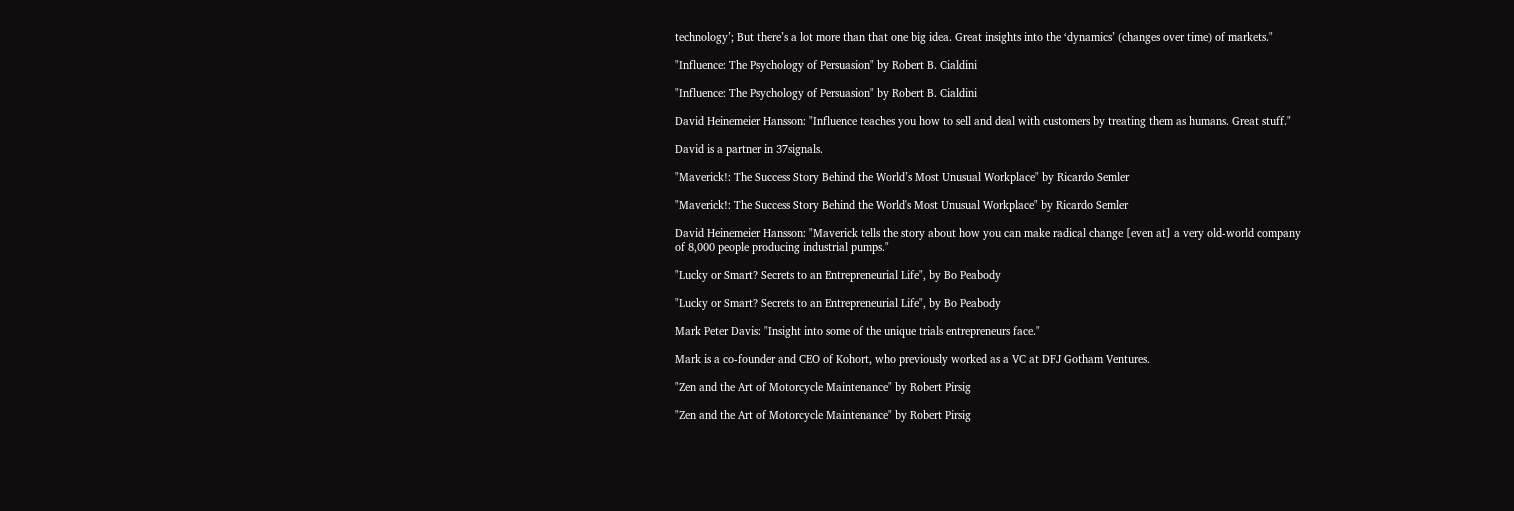technology’; But there’s a lot more than that one big idea. Great insights into the ‘dynamics’ (changes over time) of markets."

"Influence: The Psychology of Persuasion" by Robert B. Cialdini

"Influence: The Psychology of Persuasion" by Robert B. Cialdini

David Heinemeier Hansson: "Influence teaches you how to sell and deal with customers by treating them as humans. Great stuff."

David is a partner in 37signals.

"Maverick!: The Success Story Behind the World’s Most Unusual Workplace" by Ricardo Semler

"Maverick!: The Success Story Behind the World's Most Unusual Workplace" by Ricardo Semler

David Heinemeier Hansson: "Maverick tells the story about how you can make radical change [even at] a very old-world company of 8,000 people producing industrial pumps."

"Lucky or Smart? Secrets to an Entrepreneurial Life", by Bo Peabody

"Lucky or Smart? Secrets to an Entrepreneurial Life", by Bo Peabody

Mark Peter Davis: "Insight into some of the unique trials entrepreneurs face."

Mark is a co-founder and CEO of Kohort, who previously worked as a VC at DFJ Gotham Ventures.

"Zen and the Art of Motorcycle Maintenance" by Robert Pirsig

"Zen and the Art of Motorcycle Maintenance" by Robert Pirsig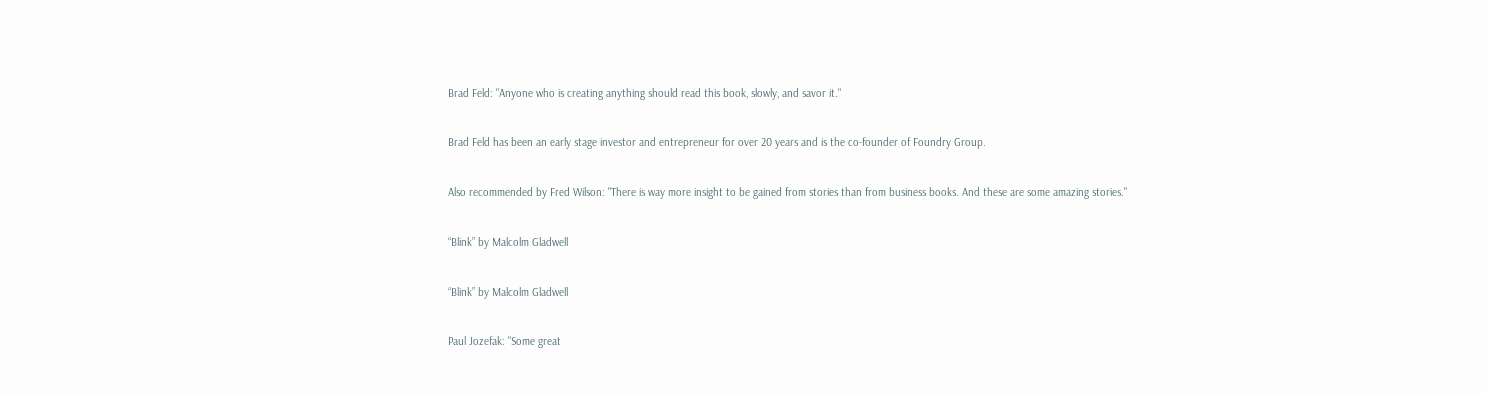Brad Feld: "Anyone who is creating anything should read this book, slowly, and savor it."

Brad Feld has been an early stage investor and entrepreneur for over 20 years and is the co-founder of Foundry Group.

Also recommended by Fred Wilson: "There is way more insight to be gained from stories than from business books. And these are some amazing stories."

“Blink” by Malcolm Gladwell

“Blink” by Malcolm Gladwell

Paul Jozefak: "Some great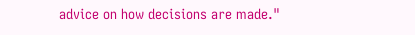advice on how decisions are made."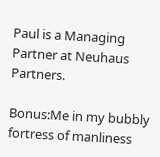Paul is a Managing Partner at Neuhaus Partners.

Bonus:Me in my bubbly fortress of manliness